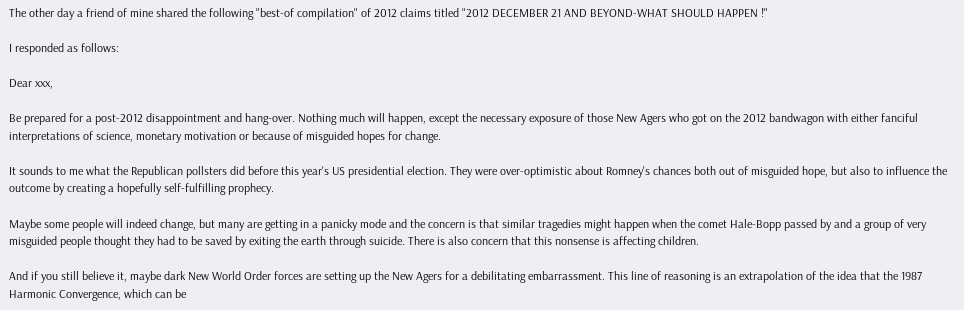The other day a friend of mine shared the following "best-of compilation" of 2012 claims titled "2012 DECEMBER 21 AND BEYOND-WHAT SHOULD HAPPEN !"

I responded as follows:

Dear xxx,

Be prepared for a post-2012 disappointment and hang-over. Nothing much will happen, except the necessary exposure of those New Agers who got on the 2012 bandwagon with either fanciful interpretations of science, monetary motivation or because of misguided hopes for change.

It sounds to me what the Republican pollsters did before this year's US presidential election. They were over-optimistic about Romney's chances both out of misguided hope, but also to influence the outcome by creating a hopefully self-fulfilling prophecy.

Maybe some people will indeed change, but many are getting in a panicky mode and the concern is that similar tragedies might happen when the comet Hale-Bopp passed by and a group of very misguided people thought they had to be saved by exiting the earth through suicide. There is also concern that this nonsense is affecting children.

And if you still believe it, maybe dark New World Order forces are setting up the New Agers for a debilitating embarrassment. This line of reasoning is an extrapolation of the idea that the 1987 Harmonic Convergence, which can be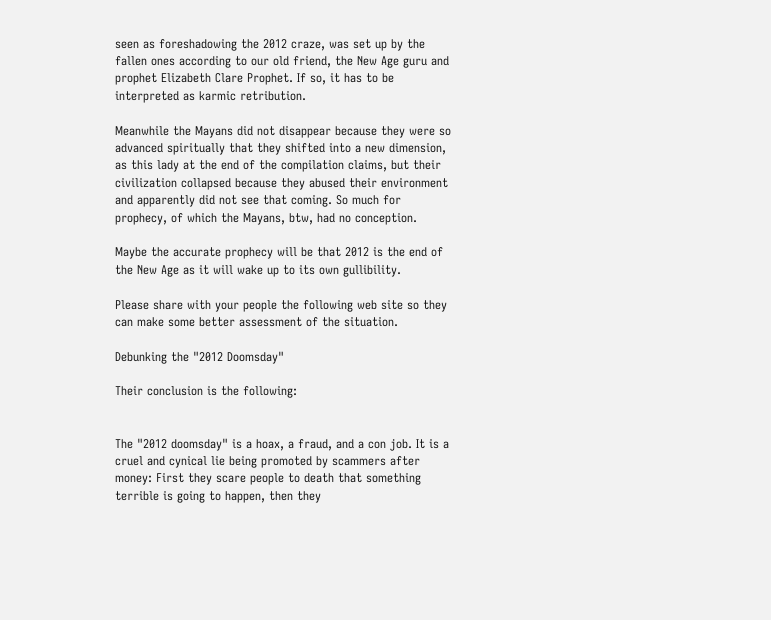seen as foreshadowing the 2012 craze, was set up by the fallen ones according to our old friend, the New Age guru and prophet Elizabeth Clare Prophet. If so, it has to be interpreted as karmic retribution.

Meanwhile the Mayans did not disappear because they were so advanced spiritually that they shifted into a new dimension, as this lady at the end of the compilation claims, but their civilization collapsed because they abused their environment and apparently did not see that coming. So much for prophecy, of which the Mayans, btw, had no conception.

Maybe the accurate prophecy will be that 2012 is the end of the New Age as it will wake up to its own gullibility.

Please share with your people the following web site so they can make some better assessment of the situation.

Debunking the "2012 Doomsday"

Their conclusion is the following:


The "2012 doomsday" is a hoax, a fraud, and a con job. It is a cruel and cynical lie being promoted by scammers after money: First they scare people to death that something terrible is going to happen, then they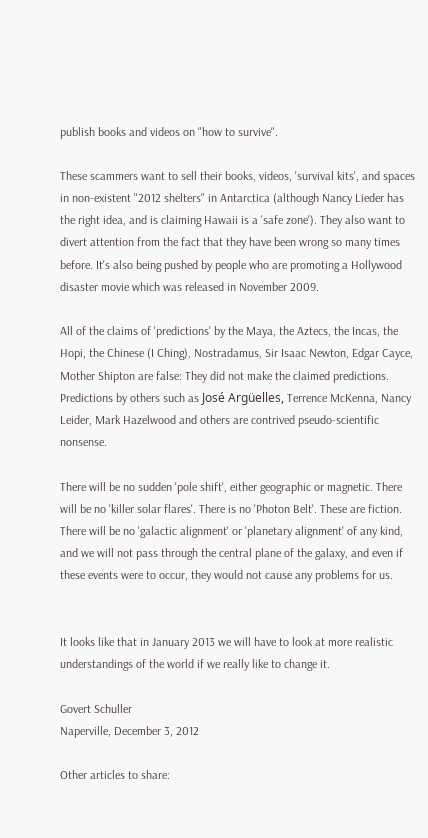publish books and videos on "how to survive".

These scammers want to sell their books, videos, 'survival kits', and spaces in non-existent "2012 shelters" in Antarctica (although Nancy Lieder has the right idea, and is claiming Hawaii is a 'safe zone'). They also want to divert attention from the fact that they have been wrong so many times before. It's also being pushed by people who are promoting a Hollywood disaster movie which was released in November 2009.

All of the claims of 'predictions' by the Maya, the Aztecs, the Incas, the Hopi, the Chinese (I Ching), Nostradamus, Sir Isaac Newton, Edgar Cayce, Mother Shipton are false: They did not make the claimed predictions. Predictions by others such as José Argüelles, Terrence McKenna, Nancy Leider, Mark Hazelwood and others are contrived pseudo-scientific nonsense.

There will be no sudden 'pole shift', either geographic or magnetic. There will be no 'killer solar flares'. There is no 'Photon Belt'. These are fiction. There will be no 'galactic alignment' or 'planetary alignment' of any kind, and we will not pass through the central plane of the galaxy, and even if these events were to occur, they would not cause any problems for us.


It looks like that in January 2013 we will have to look at more realistic understandings of the world if we really like to change it.

Govert Schuller
Naperville, December 3, 2012

Other articles to share: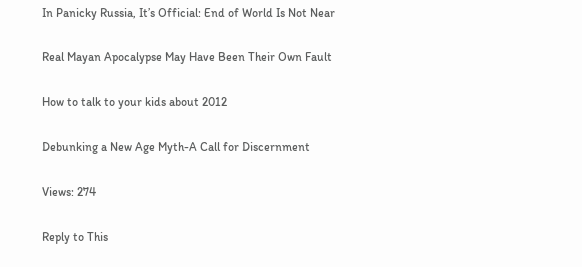In Panicky Russia, It’s Official: End of World Is Not Near

Real Mayan Apocalypse May Have Been Their Own Fault

How to talk to your kids about 2012

Debunking a New Age Myth-A Call for Discernment

Views: 274

Reply to This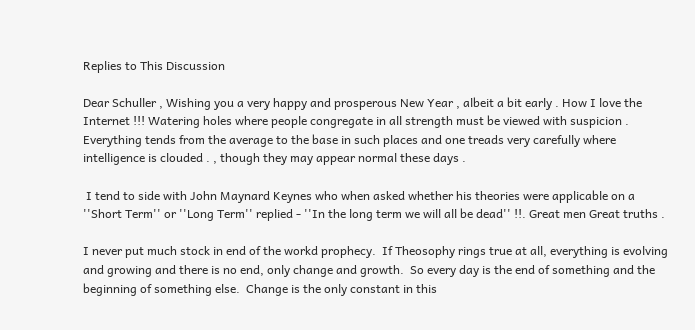Replies to This Discussion

Dear Schuller , Wishing you a very happy and prosperous New Year , albeit a bit early . How I love the Internet !!! Watering holes where people congregate in all strength must be viewed with suspicion . Everything tends from the average to the base in such places and one treads very carefully where intelligence is clouded . , though they may appear normal these days .

 I tend to side with John Maynard Keynes who when asked whether his theories were applicable on a ''Short Term'' or ''Long Term'' replied - ''In the long term we will all be dead'' !!. Great men Great truths .

I never put much stock in end of the workd prophecy.  If Theosophy rings true at all, everything is evolving and growing and there is no end, only change and growth.  So every day is the end of something and the beginning of something else.  Change is the only constant in this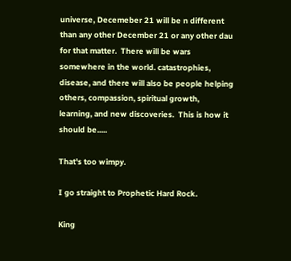universe, Decemeber 21 will be n different than any other December 21 or any other dau for that matter.  There will be wars somewhere in the world. catastrophies, disease, and there will also be people helping others, compassion, spiritual growth, learning, and new discoveries.  This is how it should be.....

That's too wimpy.

I go straight to Prophetic Hard Rock.

King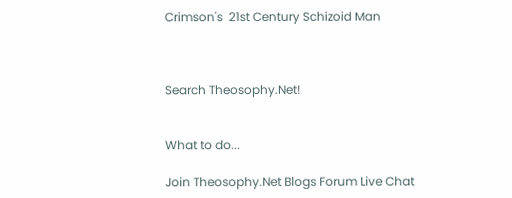Crimson's  21st Century Schizoid Man



Search Theosophy.Net!


What to do...

Join Theosophy.Net Blogs Forum Live Chat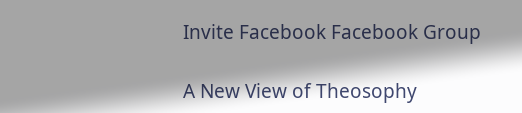Invite Facebook Facebook Group

A New View of Theosophy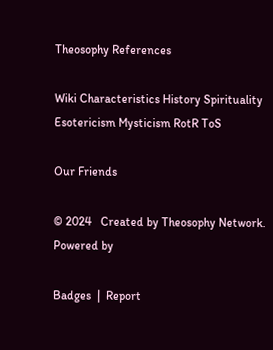Theosophy References

Wiki Characteristics History Spirituality Esotericism Mysticism RotR ToS

Our Friends

© 2024   Created by Theosophy Network.   Powered by

Badges  |  Report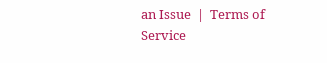an Issue  |  Terms of Service